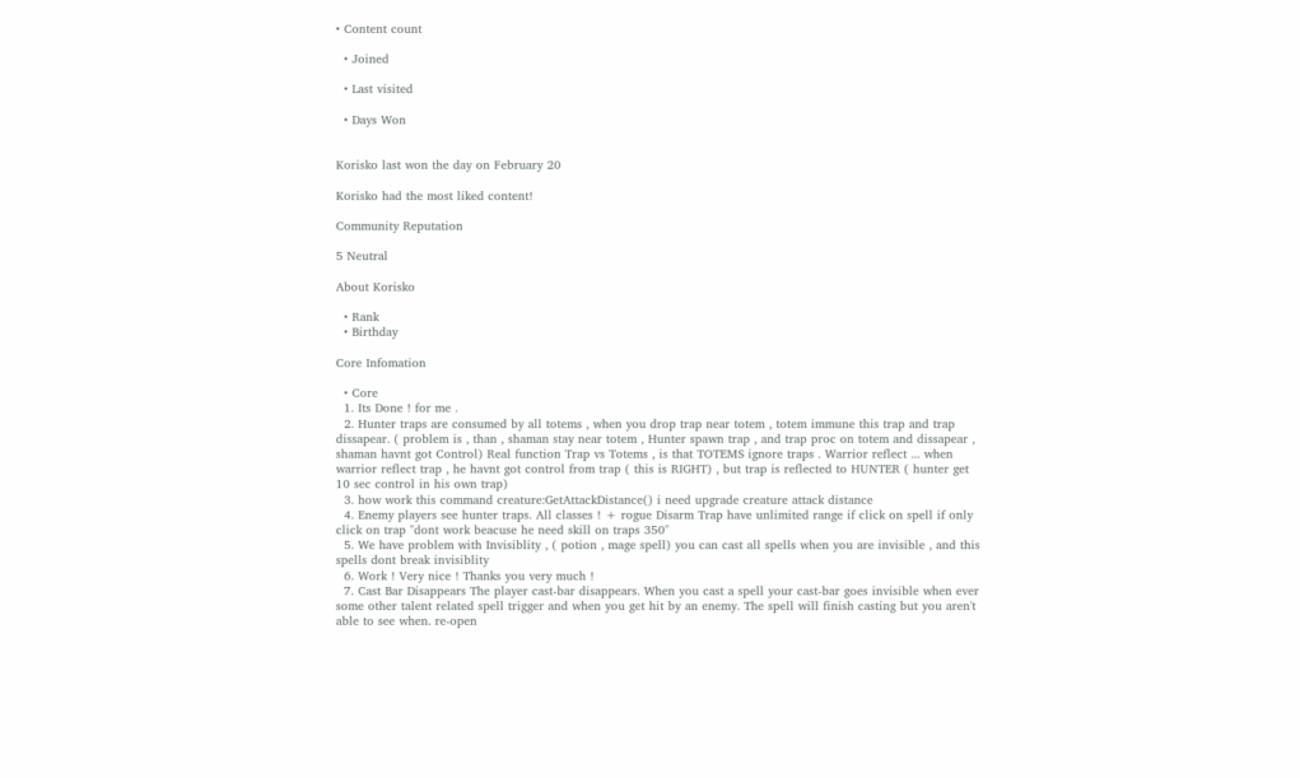• Content count

  • Joined

  • Last visited

  • Days Won


Korisko last won the day on February 20

Korisko had the most liked content!

Community Reputation

5 Neutral

About Korisko

  • Rank
  • Birthday

Core Infomation

  • Core
  1. Its Done ! for me .
  2. Hunter traps are consumed by all totems , when you drop trap near totem , totem immune this trap and trap dissapear. ( problem is , than , shaman stay near totem , Hunter spawn trap , and trap proc on totem and dissapear , shaman havnt got Control) Real function Trap vs Totems , is that TOTEMS ignore traps . Warrior reflect ... when warrior reflect trap , he havnt got control from trap ( this is RIGHT) , but trap is reflected to HUNTER ( hunter get 10 sec control in his own trap)
  3. how work this command creature:GetAttackDistance() i need upgrade creature attack distance
  4. Enemy players see hunter traps. All classes ! + rogue Disarm Trap have unlimited range if click on spell if only click on trap "dont work beacuse he need skill on traps 350"
  5. We have problem with Invisiblity , ( potion , mage spell) you can cast all spells when you are invisible , and this spells dont break invisiblity
  6. Work ! Very nice ! Thanks you very much !
  7. Cast Bar Disappears The player cast-bar disappears. When you cast a spell your cast-bar goes invisible when ever some other talent related spell trigger and when you get hit by an enemy. The spell will finish casting but you aren't able to see when. re-open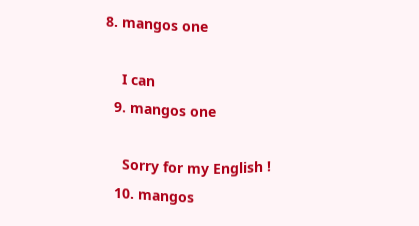8. mangos one

    I can
  9. mangos one

    Sorry for my English !
  10. mangos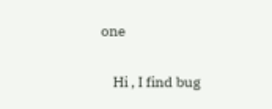one

    Hi , I find bug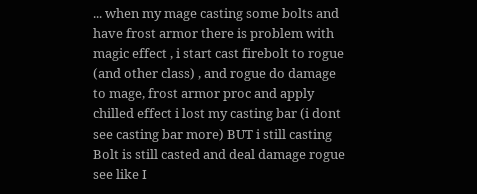... when my mage casting some bolts and have frost armor there is problem with magic effect , i start cast firebolt to rogue (and other class) , and rogue do damage to mage, frost armor proc and apply chilled effect i lost my casting bar (i dont see casting bar more) BUT i still casting Bolt is still casted and deal damage rogue see like I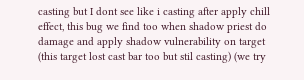casting but I dont see like i casting after apply chill effect, this bug we find too when shadow priest do damage and apply shadow vulnerability on target (this target lost cast bar too but stil casting) (we try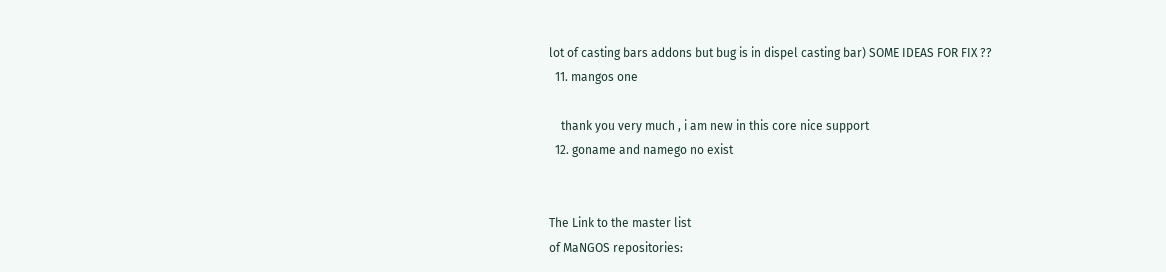lot of casting bars addons but bug is in dispel casting bar) SOME IDEAS FOR FIX ??
  11. mangos one

    thank you very much , i am new in this core nice support
  12. goname and namego no exist


The Link to the master list
of MaNGOS repositories: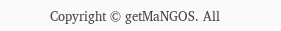Copyright © getMaNGOS. All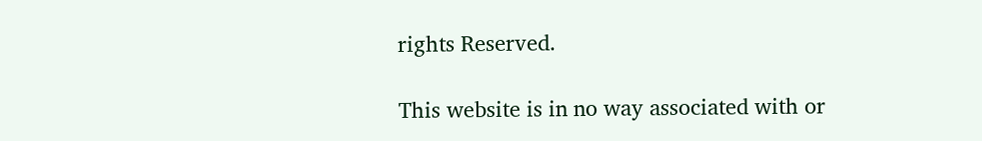rights Reserved.

This website is in no way associated with or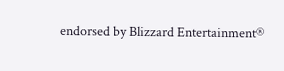endorsed by Blizzard Entertainment®